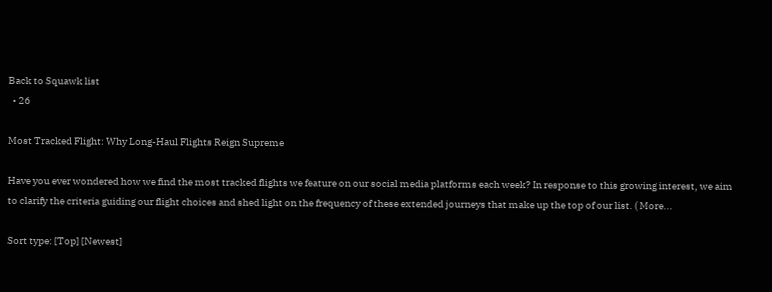Back to Squawk list
  • 26

Most Tracked Flight: Why Long-Haul Flights Reign Supreme

Have you ever wondered how we find the most tracked flights we feature on our social media platforms each week? In response to this growing interest, we aim to clarify the criteria guiding our flight choices and shed light on the frequency of these extended journeys that make up the top of our list. ( More...

Sort type: [Top] [Newest]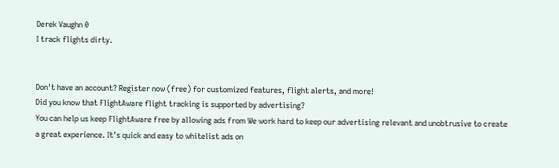Derek Vaughn 0
I track flights dirty.


Don't have an account? Register now (free) for customized features, flight alerts, and more!
Did you know that FlightAware flight tracking is supported by advertising?
You can help us keep FlightAware free by allowing ads from We work hard to keep our advertising relevant and unobtrusive to create a great experience. It's quick and easy to whitelist ads on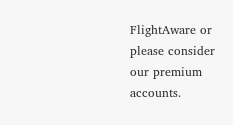FlightAware or please consider our premium accounts.